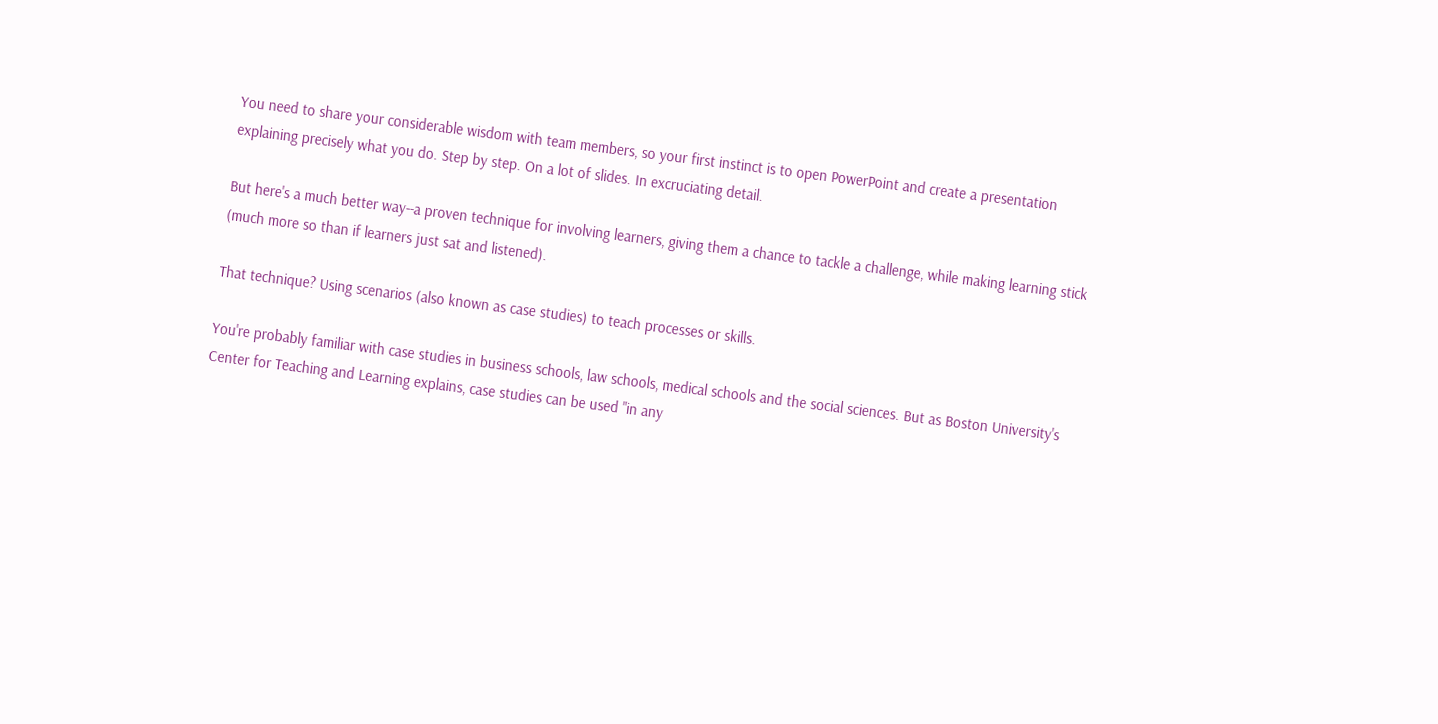You need to share your considerable wisdom with team members, so your first instinct is to open PowerPoint and create a presentation explaining precisely what you do. Step by step. On a lot of slides. In excruciating detail.

But here's a much better way--a proven technique for involving learners, giving them a chance to tackle a challenge, while making learning stick (much more so than if learners just sat and listened).

That technique? Using scenarios (also known as case studies) to teach processes or skills.

You're probably familiar with case studies in business schools, law schools, medical schools and the social sciences. But as Boston University's Center for Teaching and Learning explains, case studies can be used "in any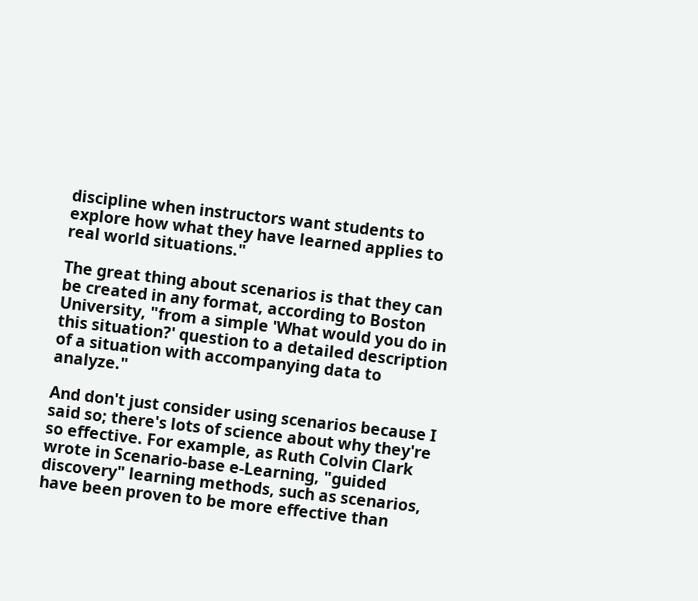discipline when instructors want students to explore how what they have learned applies to real world situations."

The great thing about scenarios is that they can be created in any format, according to Boston University, "from a simple 'What would you do in this situation?' question to a detailed description of a situation with accompanying data to analyze."

And don't just consider using scenarios because I said so; there's lots of science about why they're so effective. For example, as Ruth Colvin Clark wrote in Scenario-base e-Learning, "guided discovery" learning methods, such as scenarios, have been proven to be more effective than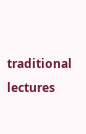traditional lectures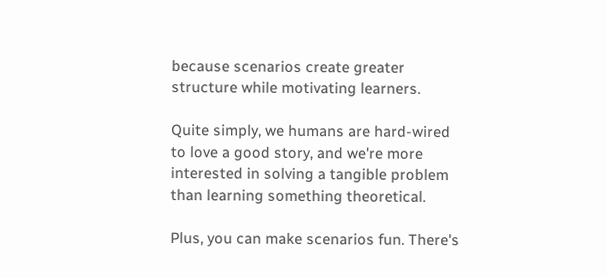because scenarios create greater structure while motivating learners.

Quite simply, we humans are hard-wired to love a good story, and we're more interested in solving a tangible problem than learning something theoretical.

Plus, you can make scenarios fun. There's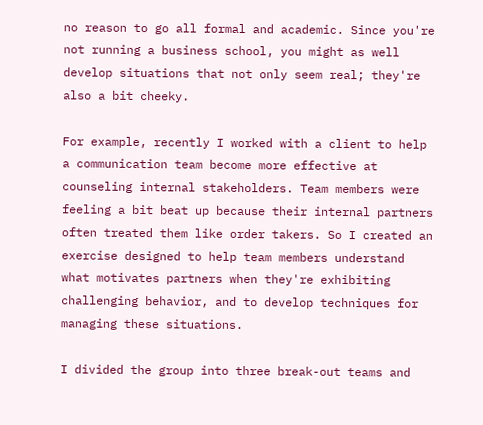no reason to go all formal and academic. Since you're not running a business school, you might as well develop situations that not only seem real; they're also a bit cheeky.

For example, recently I worked with a client to help a communication team become more effective at counseling internal stakeholders. Team members were feeling a bit beat up because their internal partners often treated them like order takers. So I created an exercise designed to help team members understand what motivates partners when they're exhibiting challenging behavior, and to develop techniques for managing these situations.

I divided the group into three break-out teams and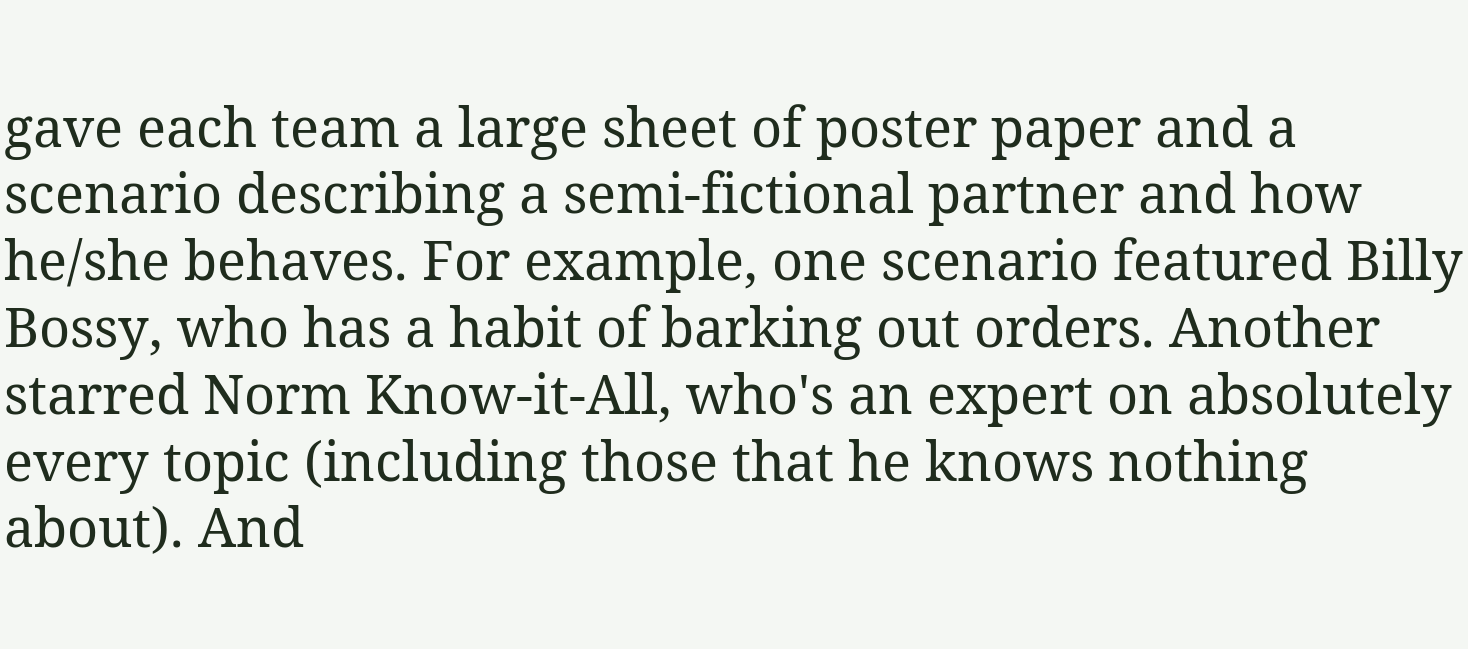gave each team a large sheet of poster paper and a scenario describing a semi-fictional partner and how he/she behaves. For example, one scenario featured Billy Bossy, who has a habit of barking out orders. Another starred Norm Know-it-All, who's an expert on absolutely every topic (including those that he knows nothing about). And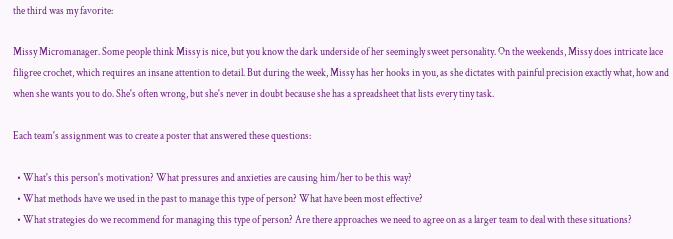the third was my favorite:

Missy Micromanager. Some people think Missy is nice, but you know the dark underside of her seemingly sweet personality. On the weekends, Missy does intricate lace filigree crochet, which requires an insane attention to detail. But during the week, Missy has her hooks in you, as she dictates with painful precision exactly what, how and when she wants you to do. She's often wrong, but she's never in doubt because she has a spreadsheet that lists every tiny task.

Each team's assignment was to create a poster that answered these questions:

  • What's this person's motivation? What pressures and anxieties are causing him/her to be this way?
  • What methods have we used in the past to manage this type of person? What have been most effective?
  • What strategies do we recommend for managing this type of person? Are there approaches we need to agree on as a larger team to deal with these situations?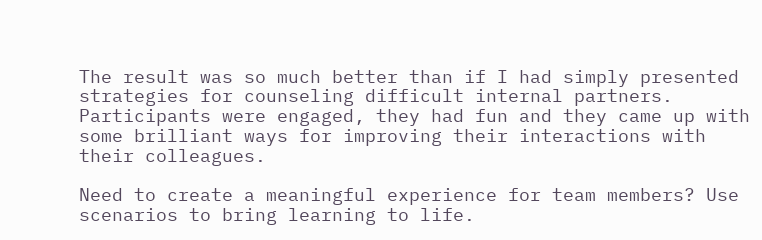The result was so much better than if I had simply presented strategies for counseling difficult internal partners. Participants were engaged, they had fun and they came up with some brilliant ways for improving their interactions with their colleagues.

Need to create a meaningful experience for team members? Use scenarios to bring learning to life.